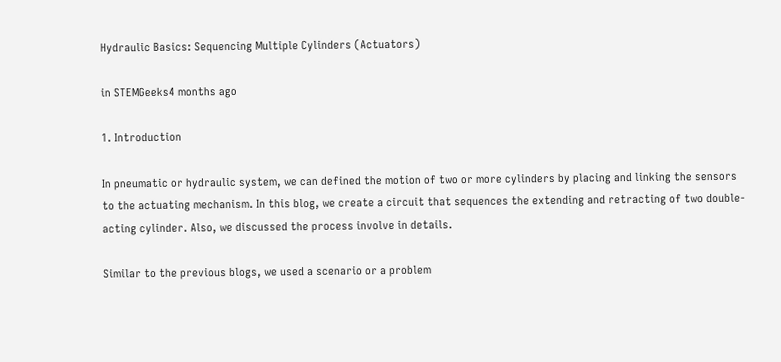Hydraulic Basics: Sequencing Multiple Cylinders (Actuators)

in STEMGeeks4 months ago

1. Introduction

In pneumatic or hydraulic system, we can defined the motion of two or more cylinders by placing and linking the sensors to the actuating mechanism. In this blog, we create a circuit that sequences the extending and retracting of two double-acting cylinder. Also, we discussed the process involve in details.

Similar to the previous blogs, we used a scenario or a problem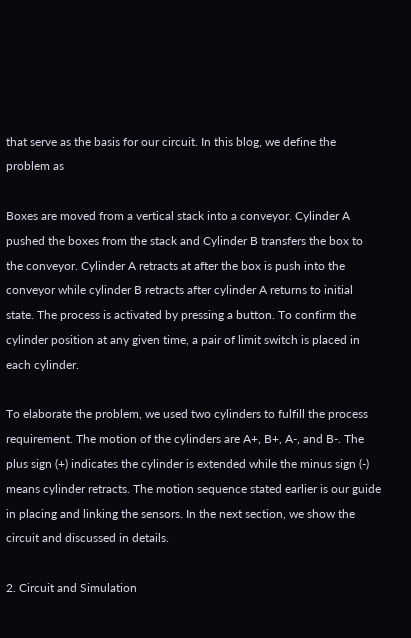that serve as the basis for our circuit. In this blog, we define the problem as

Boxes are moved from a vertical stack into a conveyor. Cylinder A pushed the boxes from the stack and Cylinder B transfers the box to the conveyor. Cylinder A retracts at after the box is push into the conveyor while cylinder B retracts after cylinder A returns to initial state. The process is activated by pressing a button. To confirm the cylinder position at any given time, a pair of limit switch is placed in each cylinder.

To elaborate the problem, we used two cylinders to fulfill the process requirement. The motion of the cylinders are A+, B+, A-, and B-. The plus sign (+) indicates the cylinder is extended while the minus sign (-) means cylinder retracts. The motion sequence stated earlier is our guide in placing and linking the sensors. In the next section, we show the circuit and discussed in details.

2. Circuit and Simulation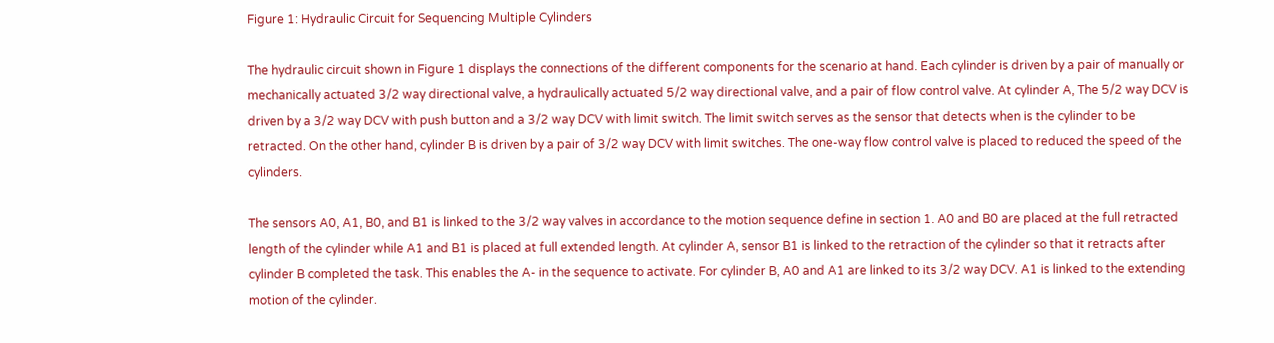Figure 1: Hydraulic Circuit for Sequencing Multiple Cylinders

The hydraulic circuit shown in Figure 1 displays the connections of the different components for the scenario at hand. Each cylinder is driven by a pair of manually or mechanically actuated 3/2 way directional valve, a hydraulically actuated 5/2 way directional valve, and a pair of flow control valve. At cylinder A, The 5/2 way DCV is driven by a 3/2 way DCV with push button and a 3/2 way DCV with limit switch. The limit switch serves as the sensor that detects when is the cylinder to be retracted. On the other hand, cylinder B is driven by a pair of 3/2 way DCV with limit switches. The one-way flow control valve is placed to reduced the speed of the cylinders.

The sensors A0, A1, B0, and B1 is linked to the 3/2 way valves in accordance to the motion sequence define in section 1. A0 and B0 are placed at the full retracted length of the cylinder while A1 and B1 is placed at full extended length. At cylinder A, sensor B1 is linked to the retraction of the cylinder so that it retracts after cylinder B completed the task. This enables the A- in the sequence to activate. For cylinder B, A0 and A1 are linked to its 3/2 way DCV. A1 is linked to the extending motion of the cylinder.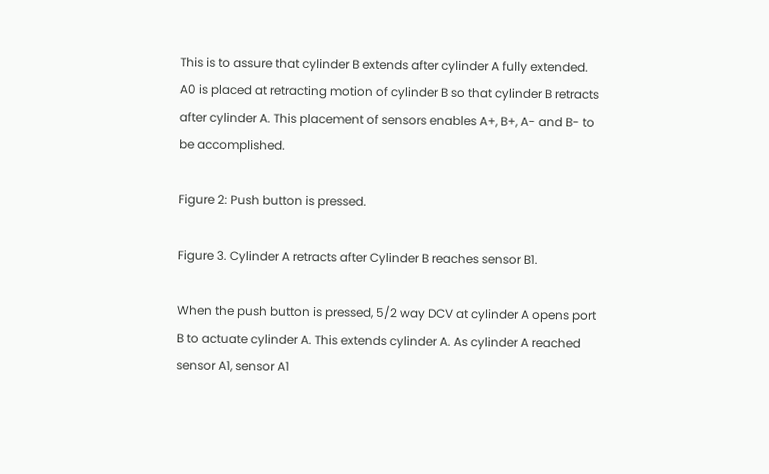This is to assure that cylinder B extends after cylinder A fully extended. A0 is placed at retracting motion of cylinder B so that cylinder B retracts after cylinder A. This placement of sensors enables A+, B+, A- and B- to be accomplished.

Figure 2: Push button is pressed.

Figure 3. Cylinder A retracts after Cylinder B reaches sensor B1.

When the push button is pressed, 5/2 way DCV at cylinder A opens port B to actuate cylinder A. This extends cylinder A. As cylinder A reached sensor A1, sensor A1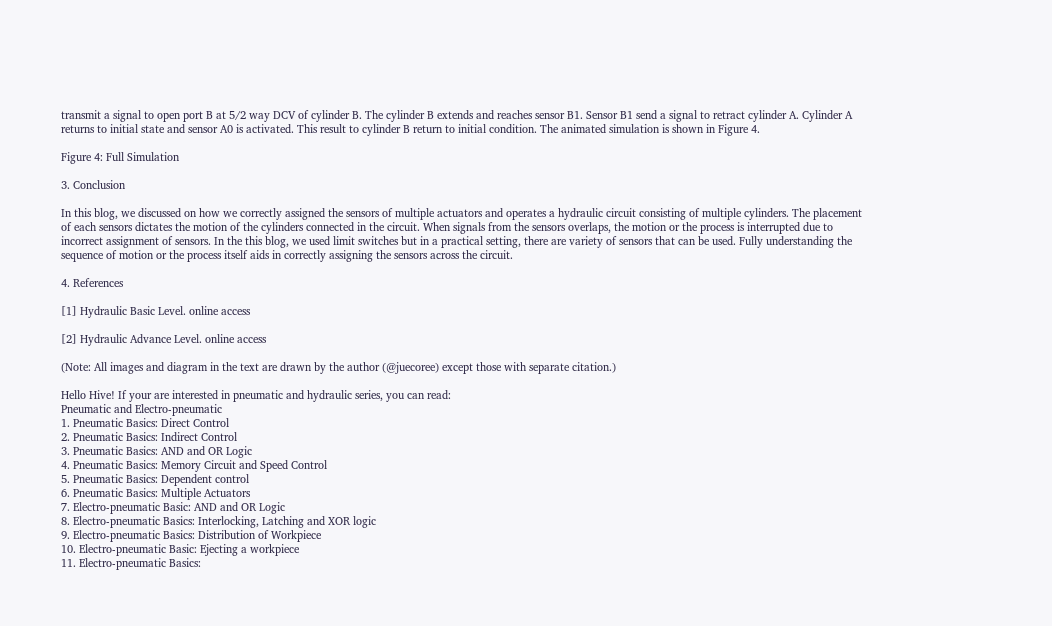transmit a signal to open port B at 5/2 way DCV of cylinder B. The cylinder B extends and reaches sensor B1. Sensor B1 send a signal to retract cylinder A. Cylinder A returns to initial state and sensor A0 is activated. This result to cylinder B return to initial condition. The animated simulation is shown in Figure 4.

Figure 4: Full Simulation

3. Conclusion

In this blog, we discussed on how we correctly assigned the sensors of multiple actuators and operates a hydraulic circuit consisting of multiple cylinders. The placement of each sensors dictates the motion of the cylinders connected in the circuit. When signals from the sensors overlaps, the motion or the process is interrupted due to incorrect assignment of sensors. In the this blog, we used limit switches but in a practical setting, there are variety of sensors that can be used. Fully understanding the sequence of motion or the process itself aids in correctly assigning the sensors across the circuit.

4. References

[1] Hydraulic Basic Level. online access

[2] Hydraulic Advance Level. online access

(Note: All images and diagram in the text are drawn by the author (@juecoree) except those with separate citation.)

Hello Hive! If your are interested in pneumatic and hydraulic series, you can read:
Pneumatic and Electro-pneumatic
1. Pneumatic Basics: Direct Control
2. Pneumatic Basics: Indirect Control
3. Pneumatic Basics: AND and OR Logic
4. Pneumatic Basics: Memory Circuit and Speed Control
5. Pneumatic Basics: Dependent control
6. Pneumatic Basics: Multiple Actuators
7. Electro-pneumatic Basic: AND and OR Logic
8. Electro-pneumatic Basics: Interlocking, Latching and XOR logic
9. Electro-pneumatic Basics: Distribution of Workpiece
10. Electro-pneumatic Basic: Ejecting a workpiece
11. Electro-pneumatic Basics: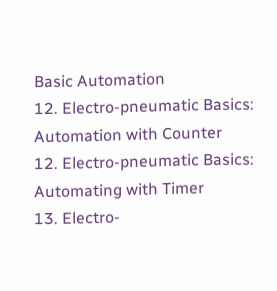Basic Automation
12. Electro-pneumatic Basics: Automation with Counter
12. Electro-pneumatic Basics: Automating with Timer
13. Electro-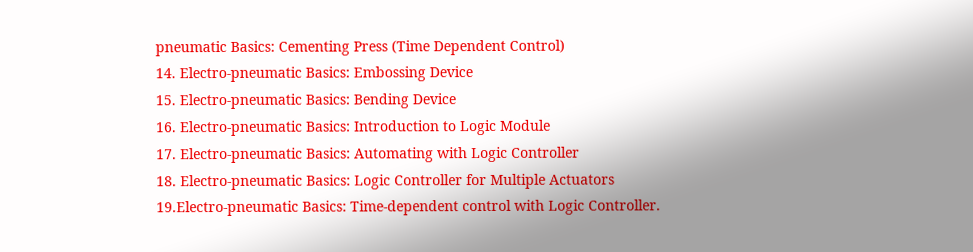pneumatic Basics: Cementing Press (Time Dependent Control)
14. Electro-pneumatic Basics: Embossing Device
15. Electro-pneumatic Basics: Bending Device
16. Electro-pneumatic Basics: Introduction to Logic Module
17. Electro-pneumatic Basics: Automating with Logic Controller
18. Electro-pneumatic Basics: Logic Controller for Multiple Actuators
19.Electro-pneumatic Basics: Time-dependent control with Logic Controller.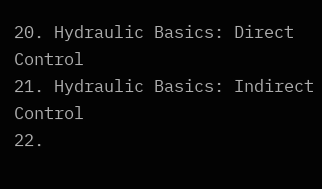20. Hydraulic Basics: Direct Control
21. Hydraulic Basics: Indirect Control
22.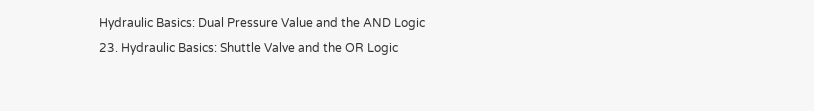Hydraulic Basics: Dual Pressure Value and the AND Logic
23. Hydraulic Basics: Shuttle Valve and the OR Logic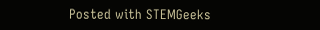Posted with STEMGeeks